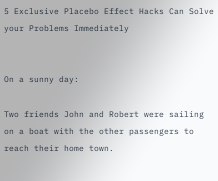5 Exclusive Placebo Effect Hacks Can Solve your Problems Immediately


On a sunny day:

Two friends John and Robert were sailing on a boat with the other passengers to reach their home town.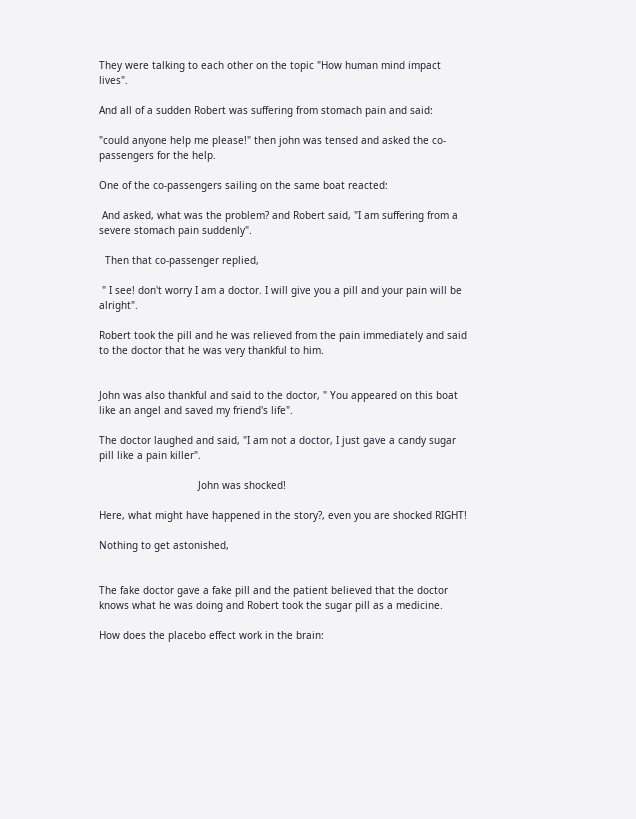They were talking to each other on the topic "How human mind impact lives".

And all of a sudden Robert was suffering from stomach pain and said:

"could anyone help me please!" then john was tensed and asked the co-passengers for the help.

One of the co-passengers sailing on the same boat reacted:

 And asked, what was the problem? and Robert said, "I am suffering from a severe stomach pain suddenly".

  Then that co-passenger replied,

 " I see! don't worry I am a doctor. I will give you a pill and your pain will be alright".

Robert took the pill and he was relieved from the pain immediately and said to the doctor that he was very thankful to him.


John was also thankful and said to the doctor, " You appeared on this boat like an angel and saved my friend's life".

The doctor laughed and said, "I am not a doctor, I just gave a candy sugar pill like a pain killer".

                                 John was shocked!

Here, what might have happened in the story?, even you are shocked RIGHT!

Nothing to get astonished,


The fake doctor gave a fake pill and the patient believed that the doctor knows what he was doing and Robert took the sugar pill as a medicine.

How does the placebo effect work in the brain: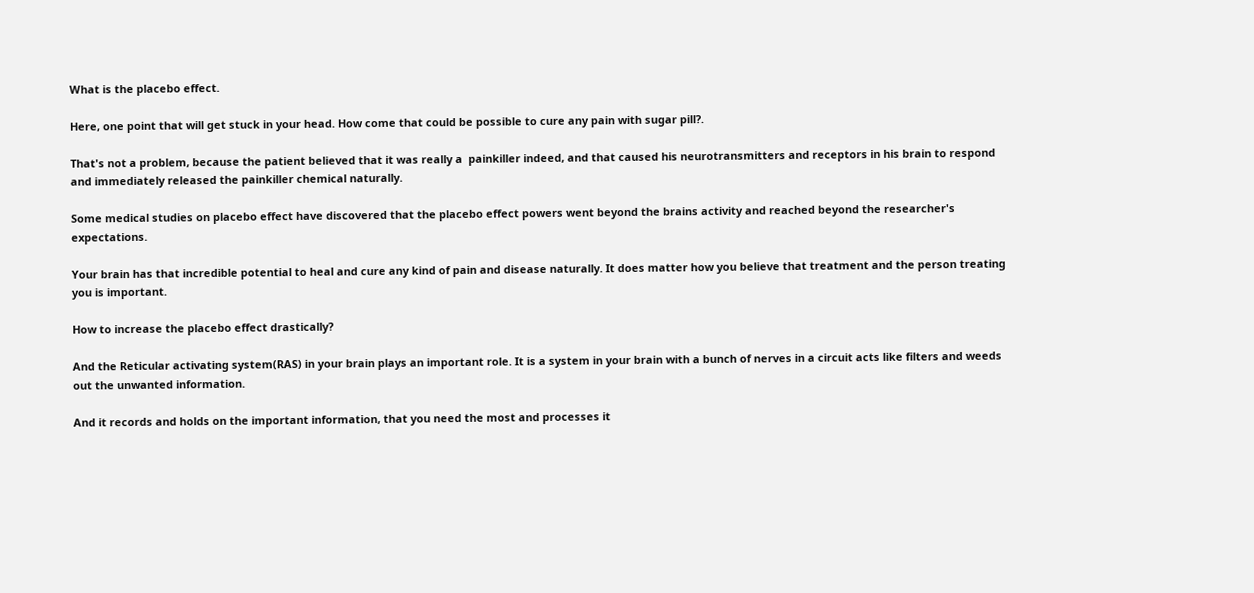What is the placebo effect.

Here, one point that will get stuck in your head. How come that could be possible to cure any pain with sugar pill?.

That's not a problem, because the patient believed that it was really a  painkiller indeed, and that caused his neurotransmitters and receptors in his brain to respond and immediately released the painkiller chemical naturally.

Some medical studies on placebo effect have discovered that the placebo effect powers went beyond the brains activity and reached beyond the researcher's expectations.

Your brain has that incredible potential to heal and cure any kind of pain and disease naturally. It does matter how you believe that treatment and the person treating you is important.

How to increase the placebo effect drastically?

And the Reticular activating system(RAS) in your brain plays an important role. It is a system in your brain with a bunch of nerves in a circuit acts like filters and weeds out the unwanted information.

And it records and holds on the important information, that you need the most and processes it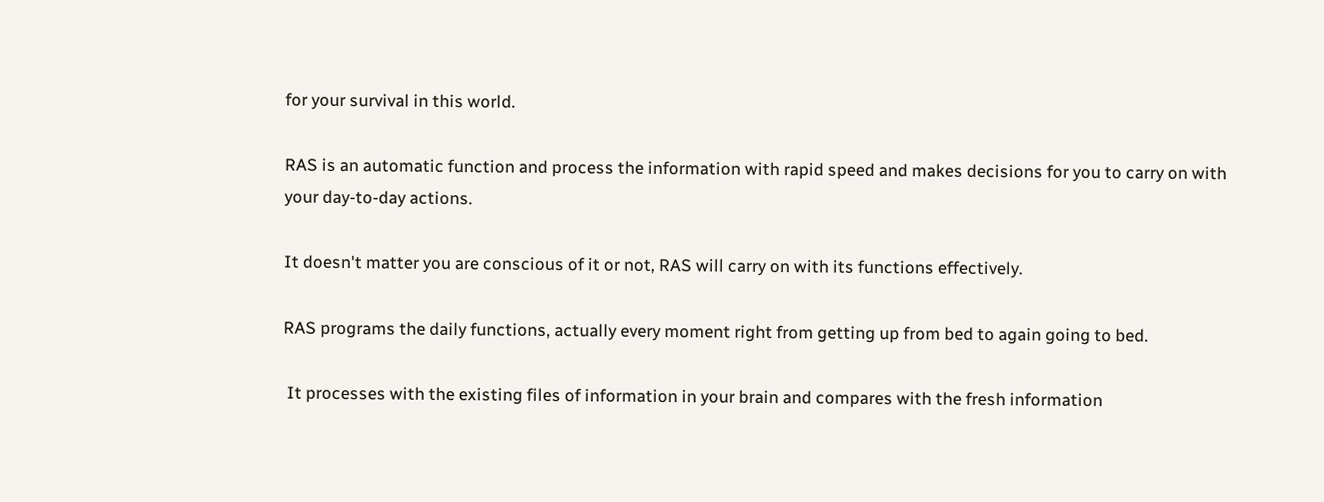for your survival in this world.

RAS is an automatic function and process the information with rapid speed and makes decisions for you to carry on with your day-to-day actions.

It doesn't matter you are conscious of it or not, RAS will carry on with its functions effectively.

RAS programs the daily functions, actually every moment right from getting up from bed to again going to bed.

 It processes with the existing files of information in your brain and compares with the fresh information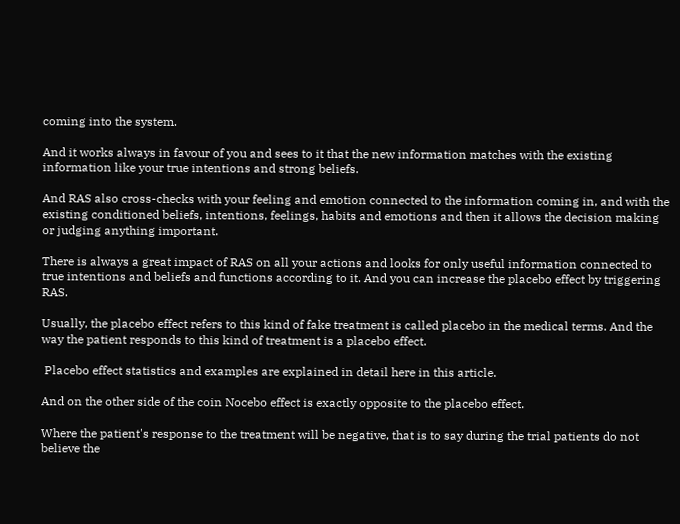coming into the system.

And it works always in favour of you and sees to it that the new information matches with the existing information like your true intentions and strong beliefs.

And RAS also cross-checks with your feeling and emotion connected to the information coming in, and with the existing conditioned beliefs, intentions, feelings, habits and emotions and then it allows the decision making or judging anything important.

There is always a great impact of RAS on all your actions and looks for only useful information connected to true intentions and beliefs and functions according to it. And you can increase the placebo effect by triggering RAS.

Usually, the placebo effect refers to this kind of fake treatment is called placebo in the medical terms. And the way the patient responds to this kind of treatment is a placebo effect.

 Placebo effect statistics and examples are explained in detail here in this article.

And on the other side of the coin Nocebo effect is exactly opposite to the placebo effect.

Where the patient's response to the treatment will be negative, that is to say during the trial patients do not believe the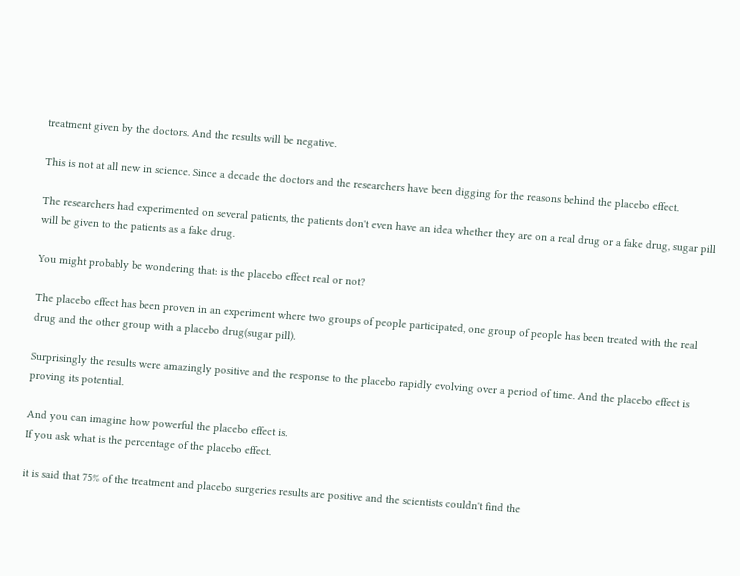treatment given by the doctors. And the results will be negative.

This is not at all new in science. Since a decade the doctors and the researchers have been digging for the reasons behind the placebo effect.

The researchers had experimented on several patients, the patients don't even have an idea whether they are on a real drug or a fake drug, sugar pill will be given to the patients as a fake drug.

You might probably be wondering that: is the placebo effect real or not?

The placebo effect has been proven in an experiment where two groups of people participated, one group of people has been treated with the real drug and the other group with a placebo drug(sugar pill).

Surprisingly the results were amazingly positive and the response to the placebo rapidly evolving over a period of time. And the placebo effect is proving its potential.

And you can imagine how powerful the placebo effect is.
If you ask what is the percentage of the placebo effect.

it is said that 75% of the treatment and placebo surgeries results are positive and the scientists couldn't find the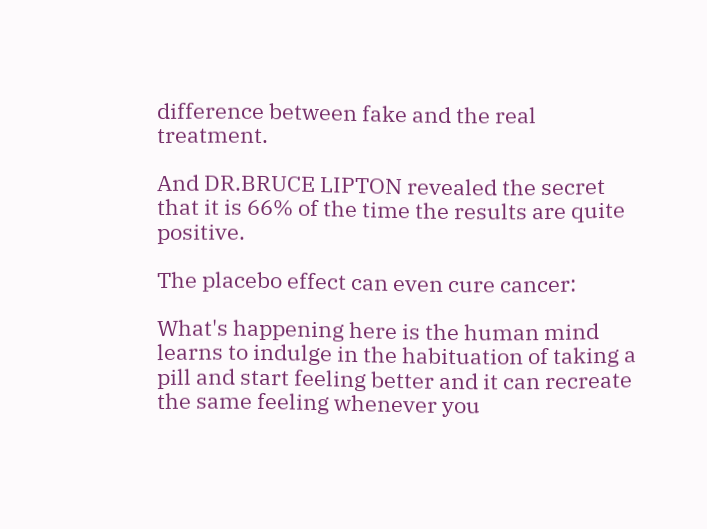difference between fake and the real treatment.

And DR.BRUCE LIPTON revealed the secret that it is 66% of the time the results are quite positive.

The placebo effect can even cure cancer:

What's happening here is the human mind learns to indulge in the habituation of taking a pill and start feeling better and it can recreate the same feeling whenever you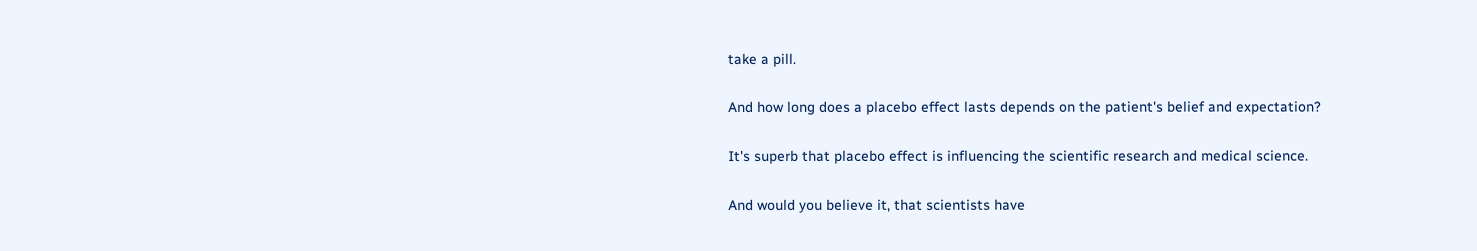take a pill.

And how long does a placebo effect lasts depends on the patient's belief and expectation?

It's superb that placebo effect is influencing the scientific research and medical science.

And would you believe it, that scientists have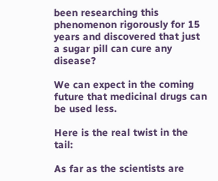been researching this phenomenon rigorously for 15 years and discovered that just a sugar pill can cure any disease?

We can expect in the coming future that medicinal drugs can be used less.

Here is the real twist in the tail:

As far as the scientists are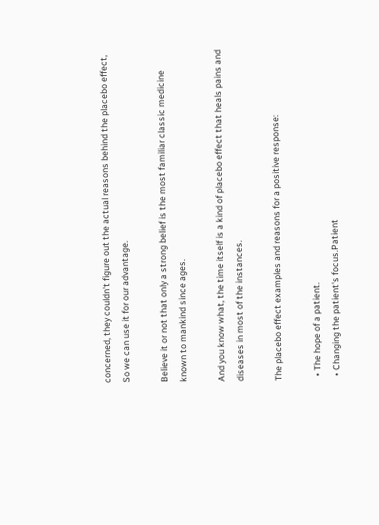concerned, they couldn't figure out the actual reasons behind the placebo effect, So we can use it for our advantage.

Believe it or not that only a strong belief is the most familiar classic medicine known to mankind since ages.

And you know what, the time itself is a kind of placebo effect that heals pains and diseases in most of the instances.

The placebo effect examples and reasons for a positive response:

  • The hope of a patient.
  • Changing the patient's focus.Patient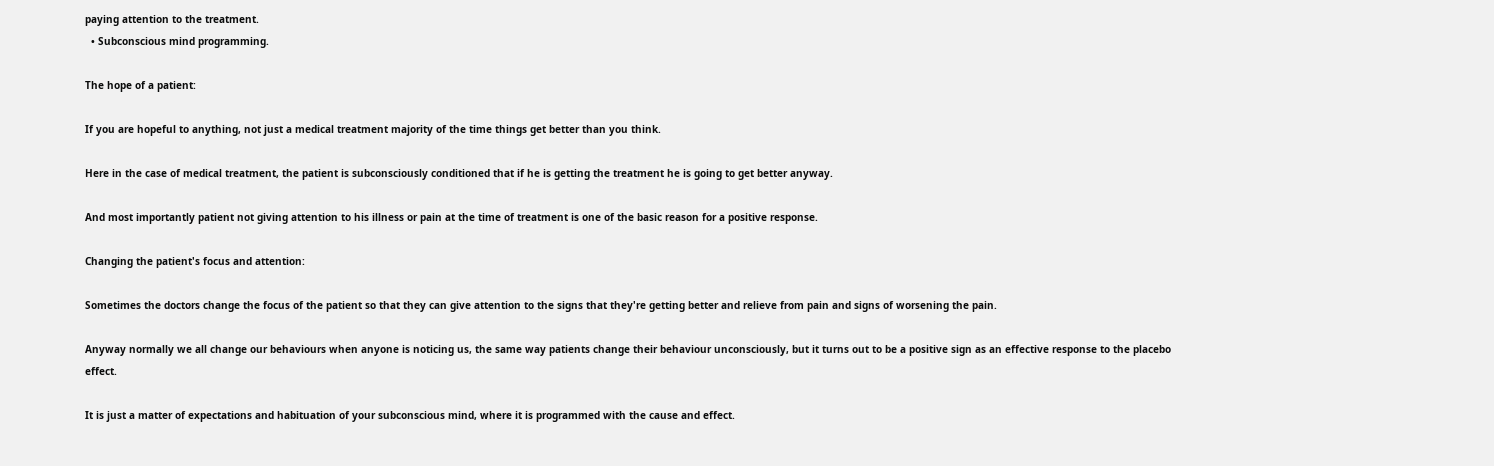paying attention to the treatment.
  • Subconscious mind programming.

The hope of a patient:

If you are hopeful to anything, not just a medical treatment majority of the time things get better than you think.

Here in the case of medical treatment, the patient is subconsciously conditioned that if he is getting the treatment he is going to get better anyway.

And most importantly patient not giving attention to his illness or pain at the time of treatment is one of the basic reason for a positive response.

Changing the patient's focus and attention:

Sometimes the doctors change the focus of the patient so that they can give attention to the signs that they're getting better and relieve from pain and signs of worsening the pain.

Anyway normally we all change our behaviours when anyone is noticing us, the same way patients change their behaviour unconsciously, but it turns out to be a positive sign as an effective response to the placebo effect.

It is just a matter of expectations and habituation of your subconscious mind, where it is programmed with the cause and effect.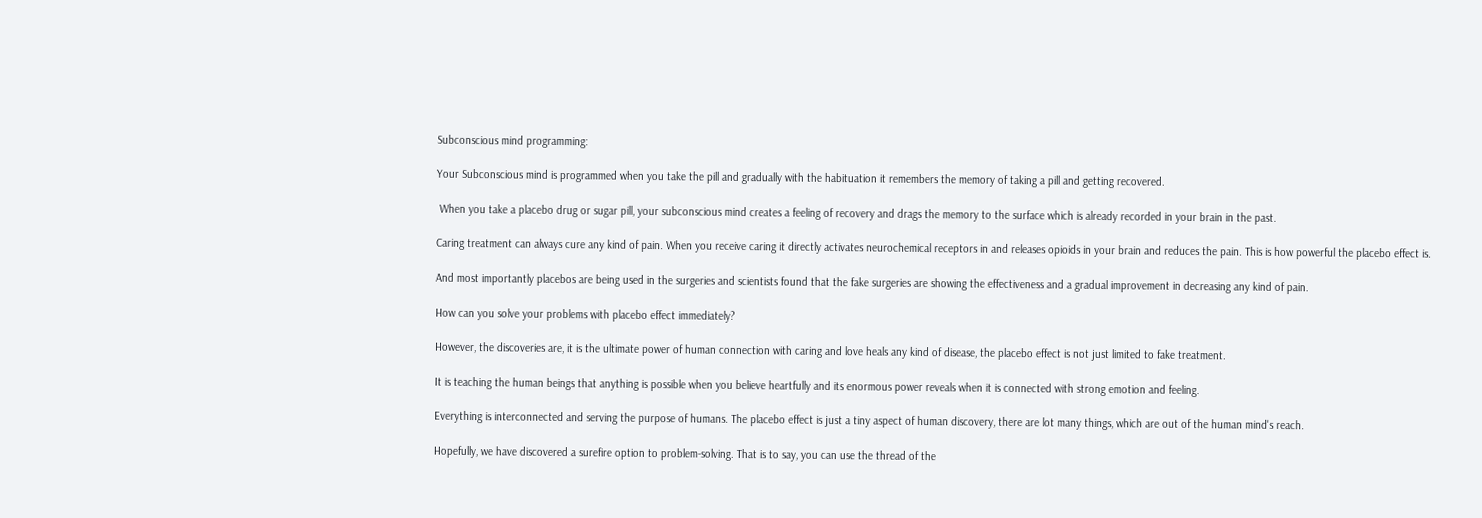Subconscious mind programming:

Your Subconscious mind is programmed when you take the pill and gradually with the habituation it remembers the memory of taking a pill and getting recovered.

 When you take a placebo drug or sugar pill, your subconscious mind creates a feeling of recovery and drags the memory to the surface which is already recorded in your brain in the past.

Caring treatment can always cure any kind of pain. When you receive caring it directly activates neurochemical receptors in and releases opioids in your brain and reduces the pain. This is how powerful the placebo effect is.

And most importantly placebos are being used in the surgeries and scientists found that the fake surgeries are showing the effectiveness and a gradual improvement in decreasing any kind of pain.

How can you solve your problems with placebo effect immediately?

However, the discoveries are, it is the ultimate power of human connection with caring and love heals any kind of disease, the placebo effect is not just limited to fake treatment.

It is teaching the human beings that anything is possible when you believe heartfully and its enormous power reveals when it is connected with strong emotion and feeling.

Everything is interconnected and serving the purpose of humans. The placebo effect is just a tiny aspect of human discovery, there are lot many things, which are out of the human mind's reach.

Hopefully, we have discovered a surefire option to problem-solving. That is to say, you can use the thread of the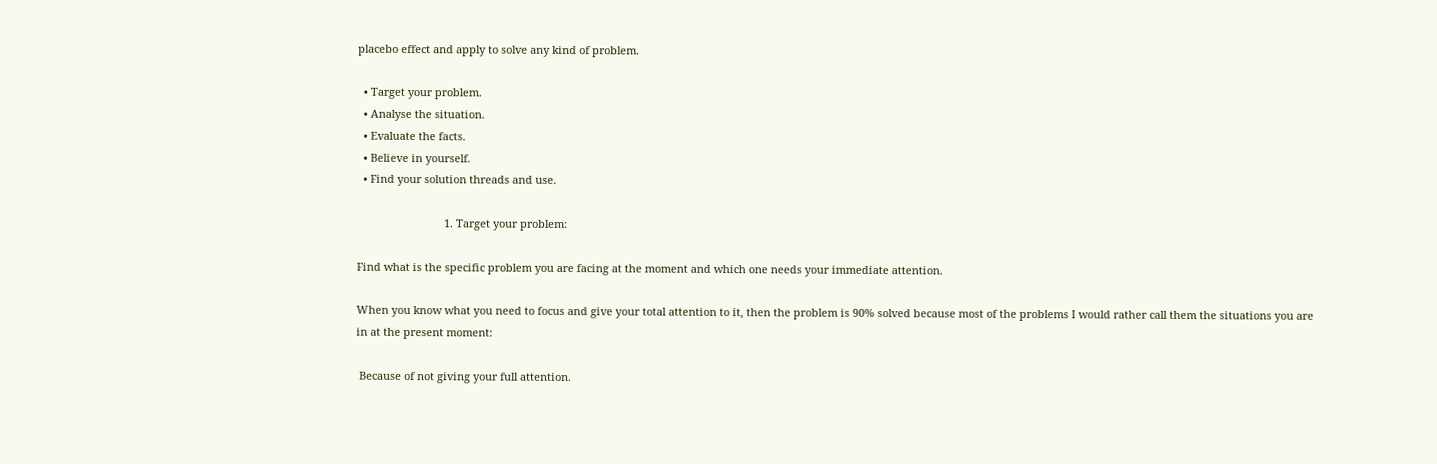placebo effect and apply to solve any kind of problem.

  • Target your problem.
  • Analyse the situation.
  • Evaluate the facts.
  • Believe in yourself.
  • Find your solution threads and use.

                             1. Target your problem:

Find what is the specific problem you are facing at the moment and which one needs your immediate attention.

When you know what you need to focus and give your total attention to it, then the problem is 90% solved because most of the problems I would rather call them the situations you are in at the present moment:

 Because of not giving your full attention.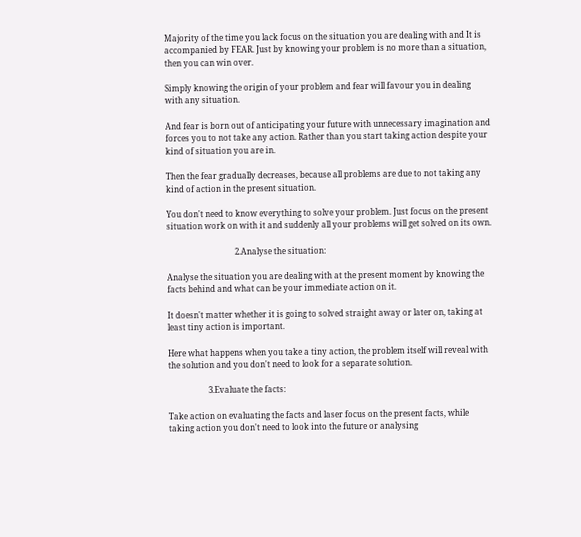Majority of the time you lack focus on the situation you are dealing with and It is accompanied by FEAR. Just by knowing your problem is no more than a situation, then you can win over.

Simply knowing the origin of your problem and fear will favour you in dealing with any situation.

And fear is born out of anticipating your future with unnecessary imagination and forces you to not take any action. Rather than you start taking action despite your kind of situation you are in.

Then the fear gradually decreases, because all problems are due to not taking any kind of action in the present situation.

You don't need to know everything to solve your problem. Just focus on the present situation work on with it and suddenly all your problems will get solved on its own.

                                  2.Analyse the situation:

Analyse the situation you are dealing with at the present moment by knowing the facts behind and what can be your immediate action on it.

It doesn't matter whether it is going to solved straight away or later on, taking at least tiny action is important.

Here what happens when you take a tiny action, the problem itself will reveal with the solution and you don't need to look for a separate solution.

                    3.Evaluate the facts:

Take action on evaluating the facts and laser focus on the present facts, while taking action you don't need to look into the future or analysing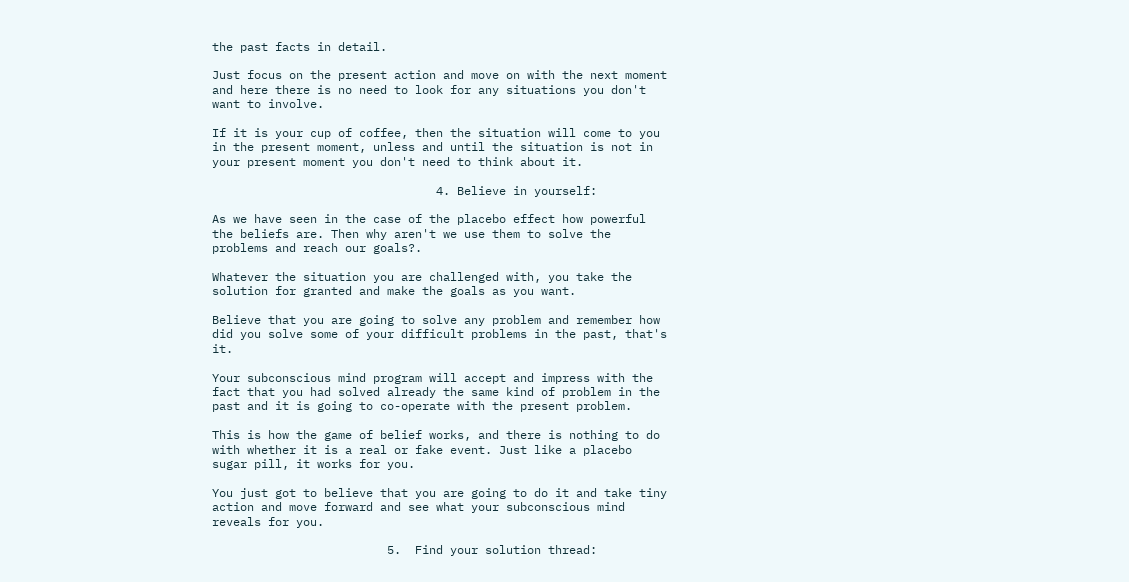the past facts in detail.

Just focus on the present action and move on with the next moment and here there is no need to look for any situations you don't want to involve.

If it is your cup of coffee, then the situation will come to you in the present moment, unless and until the situation is not in your present moment you don't need to think about it.

                                4. Believe in yourself:

As we have seen in the case of the placebo effect how powerful the beliefs are. Then why aren't we use them to solve the problems and reach our goals?.

Whatever the situation you are challenged with, you take the solution for granted and make the goals as you want.

Believe that you are going to solve any problem and remember how did you solve some of your difficult problems in the past, that's it.

Your subconscious mind program will accept and impress with the fact that you had solved already the same kind of problem in the past and it is going to co-operate with the present problem.

This is how the game of belief works, and there is nothing to do with whether it is a real or fake event. Just like a placebo sugar pill, it works for you.

You just got to believe that you are going to do it and take tiny action and move forward and see what your subconscious mind reveals for you.

                         5.  Find your solution thread: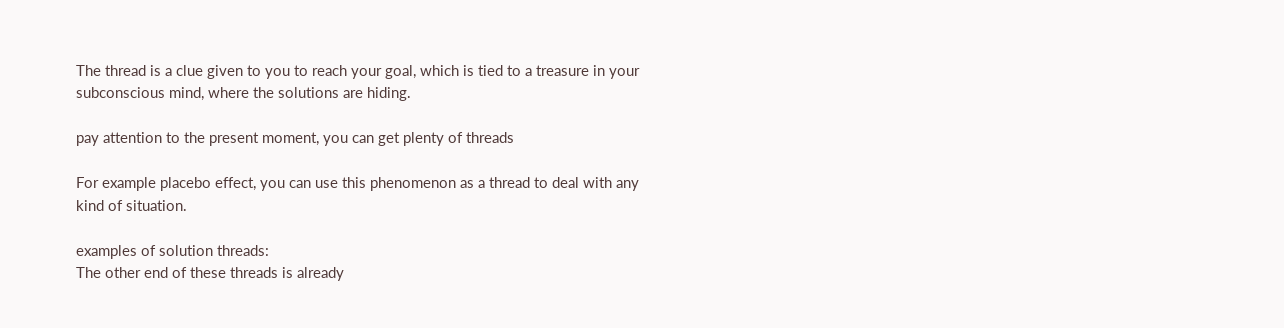The thread is a clue given to you to reach your goal, which is tied to a treasure in your subconscious mind, where the solutions are hiding.

pay attention to the present moment, you can get plenty of threads

For example placebo effect, you can use this phenomenon as a thread to deal with any kind of situation.

examples of solution threads:
The other end of these threads is already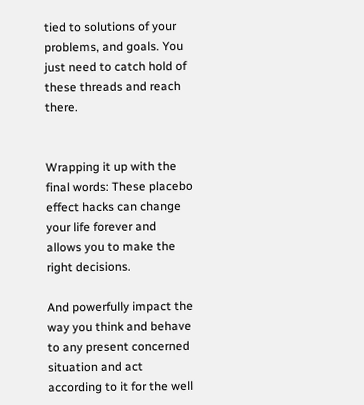tied to solutions of your problems, and goals. You just need to catch hold of these threads and reach there.


Wrapping it up with the final words: These placebo effect hacks can change your life forever and allows you to make the right decisions.

And powerfully impact the way you think and behave to any present concerned situation and act according to it for the well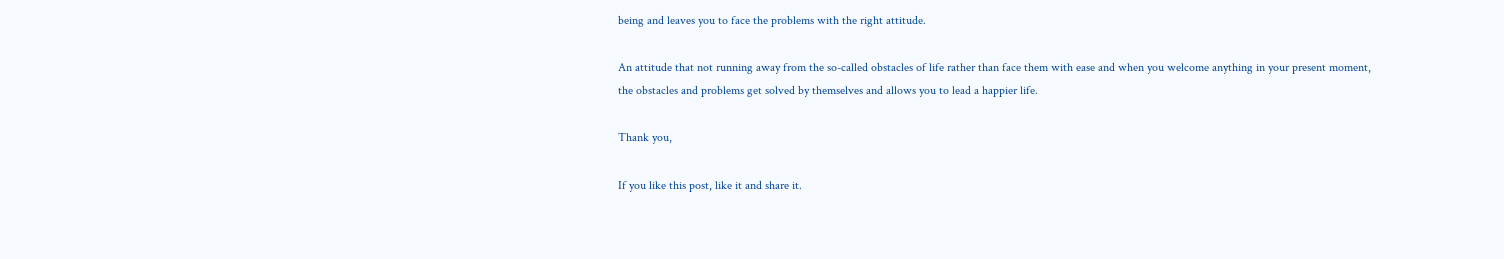being and leaves you to face the problems with the right attitude.

An attitude that not running away from the so-called obstacles of life rather than face them with ease and when you welcome anything in your present moment, the obstacles and problems get solved by themselves and allows you to lead a happier life.

Thank you,

If you like this post, like it and share it.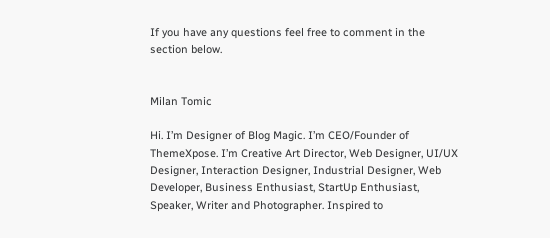If you have any questions feel free to comment in the section below.


Milan Tomic

Hi. I’m Designer of Blog Magic. I’m CEO/Founder of ThemeXpose. I’m Creative Art Director, Web Designer, UI/UX Designer, Interaction Designer, Industrial Designer, Web Developer, Business Enthusiast, StartUp Enthusiast, Speaker, Writer and Photographer. Inspired to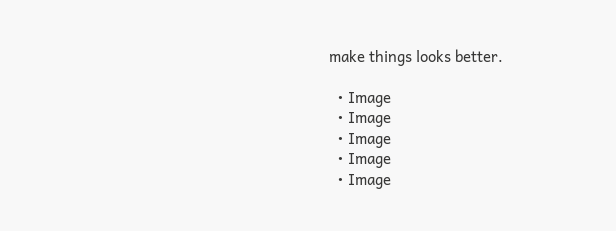make things looks better.

  • Image
  • Image
  • Image
  • Image
  • Image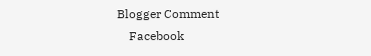Blogger Comment
    Facebook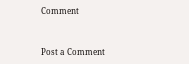Comment


Post a Comment